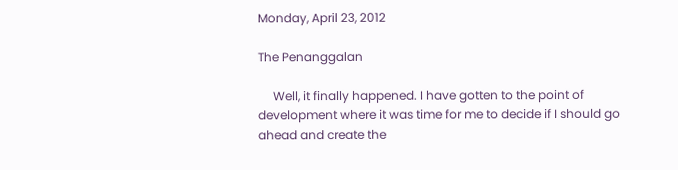Monday, April 23, 2012

The Penanggalan

     Well, it finally happened. I have gotten to the point of development where it was time for me to decide if I should go ahead and create the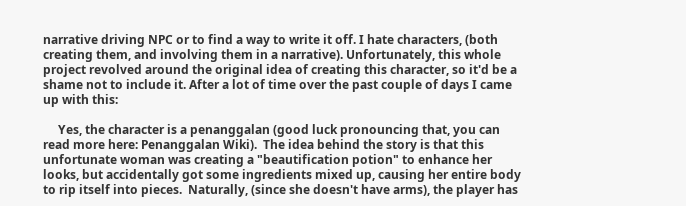narrative driving NPC or to find a way to write it off. I hate characters, (both creating them, and involving them in a narrative). Unfortunately, this whole project revolved around the original idea of creating this character, so it'd be a shame not to include it. After a lot of time over the past couple of days I came up with this:

     Yes, the character is a penanggalan (good luck pronouncing that, you can read more here: Penanggalan Wiki).  The idea behind the story is that this unfortunate woman was creating a "beautification potion" to enhance her looks, but accidentally got some ingredients mixed up, causing her entire body to rip itself into pieces.  Naturally, (since she doesn't have arms), the player has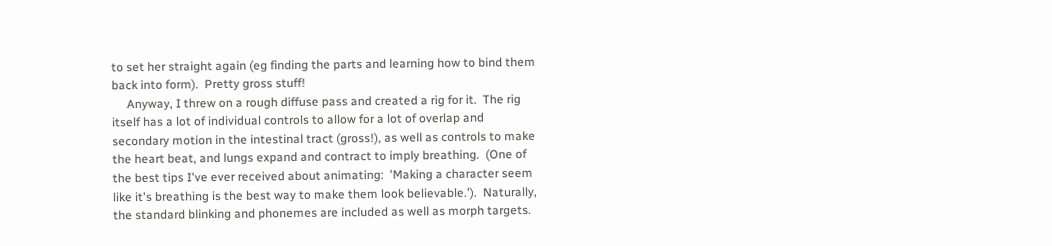to set her straight again (eg finding the parts and learning how to bind them back into form).  Pretty gross stuff!
     Anyway, I threw on a rough diffuse pass and created a rig for it.  The rig itself has a lot of individual controls to allow for a lot of overlap and secondary motion in the intestinal tract (gross!), as well as controls to make the heart beat, and lungs expand and contract to imply breathing.  (One of the best tips I've ever received about animating:  'Making a character seem like it's breathing is the best way to make them look believable.').  Naturally, the standard blinking and phonemes are included as well as morph targets.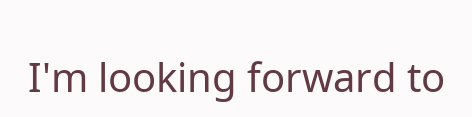I'm looking forward to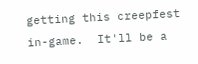getting this creepfest in-game.  It'll be a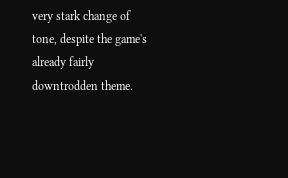very stark change of tone, despite the game's already fairly downtrodden theme.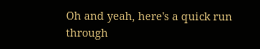Oh and yeah, here's a quick run through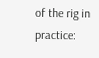of the rig in practice: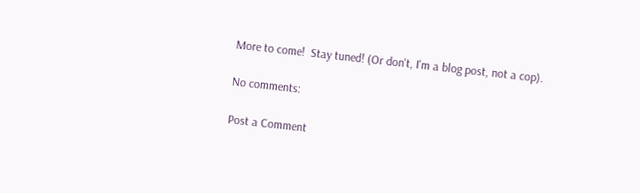More to come!  Stay tuned! (Or don't, I'm a blog post, not a cop).

No comments:

Post a Comment